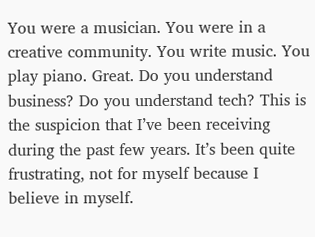You were a musician. You were in a creative community. You write music. You play piano. Great. Do you understand business? Do you understand tech? This is the suspicion that I’ve been receiving during the past few years. It’s been quite frustrating, not for myself because I believe in myself.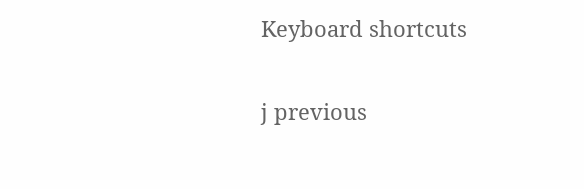Keyboard shortcuts

j previous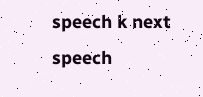speech k next speech